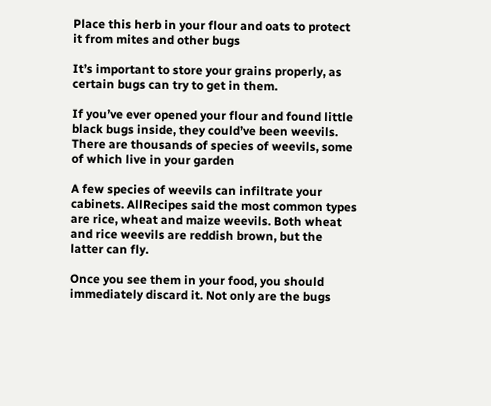Place this herb in your flour and oats to protect it from mites and other bugs

It’s important to store your grains properly, as certain bugs can try to get in them.

If you’ve ever opened your flour and found little black bugs inside, they could’ve been weevils. There are thousands of species of weevils, some of which live in your garden

A few species of weevils can infiltrate your cabinets. AllRecipes said the most common types are rice, wheat and maize weevils. Both wheat and rice weevils are reddish brown, but the latter can fly.

Once you see them in your food, you should immediately discard it. Not only are the bugs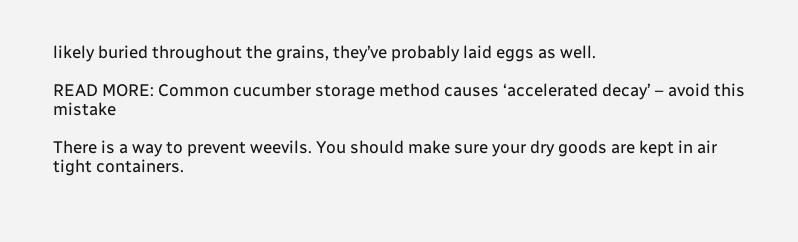likely buried throughout the grains, they’ve probably laid eggs as well.

READ MORE: Common cucumber storage method causes ‘accelerated decay’ – avoid this mistake

There is a way to prevent weevils. You should make sure your dry goods are kept in air tight containers.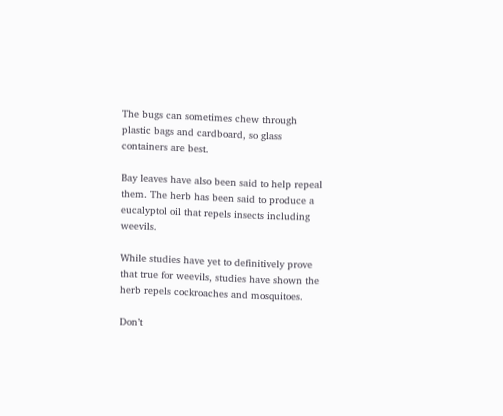The bugs can sometimes chew through plastic bags and cardboard, so glass containers are best.

Bay leaves have also been said to help repeal them. The herb has been said to produce a eucalyptol oil that repels insects including weevils.

While studies have yet to definitively prove that true for weevils, studies have shown the herb repels cockroaches and mosquitoes.

Don’t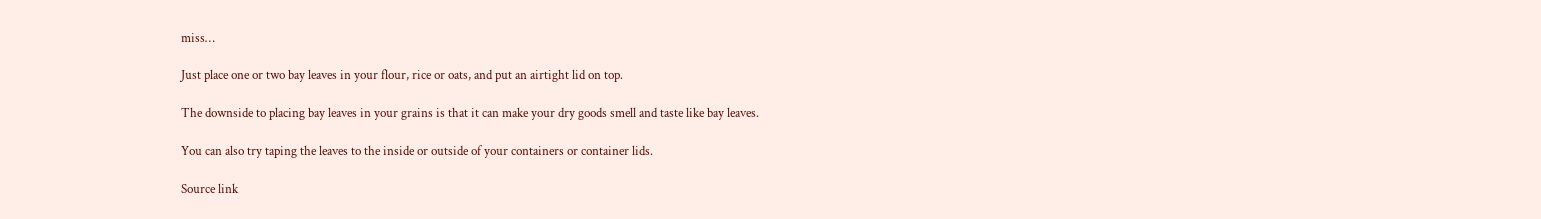miss…

Just place one or two bay leaves in your flour, rice or oats, and put an airtight lid on top.

The downside to placing bay leaves in your grains is that it can make your dry goods smell and taste like bay leaves.

You can also try taping the leaves to the inside or outside of your containers or container lids.

Source link